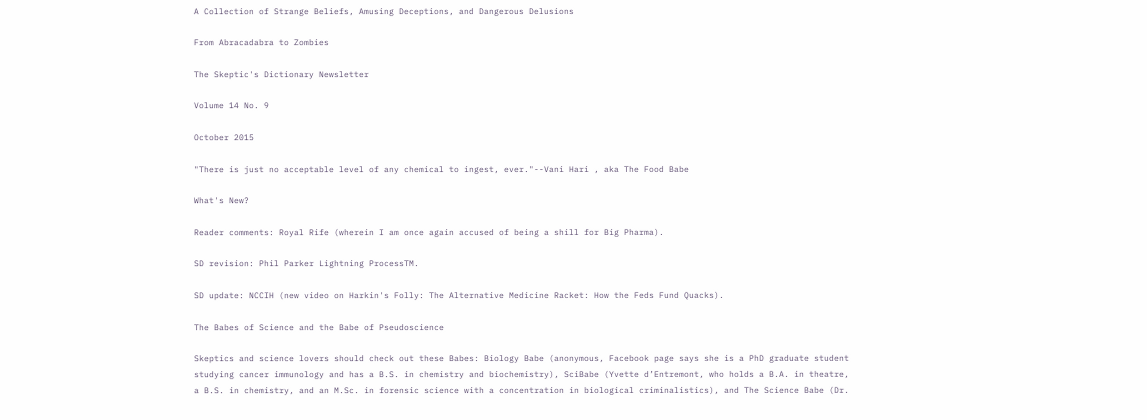A Collection of Strange Beliefs, Amusing Deceptions, and Dangerous Delusions

From Abracadabra to Zombies

The Skeptic's Dictionary Newsletter

Volume 14 No. 9

October 2015

"There is just no acceptable level of any chemical to ingest, ever."--Vani Hari , aka The Food Babe

What's New?

Reader comments: Royal Rife (wherein I am once again accused of being a shill for Big Pharma).

SD revision: Phil Parker Lightning ProcessTM.

SD update: NCCIH (new video on Harkin's Folly: The Alternative Medicine Racket: How the Feds Fund Quacks).

The Babes of Science and the Babe of Pseudoscience

Skeptics and science lovers should check out these Babes: Biology Babe (anonymous, Facebook page says she is a PhD graduate student studying cancer immunology and has a B.S. in chemistry and biochemistry), SciBabe (Yvette d’Entremont, who holds a B.A. in theatre, a B.S. in chemistry, and an M.Sc. in forensic science with a concentration in biological criminalistics), and The Science Babe (Dr.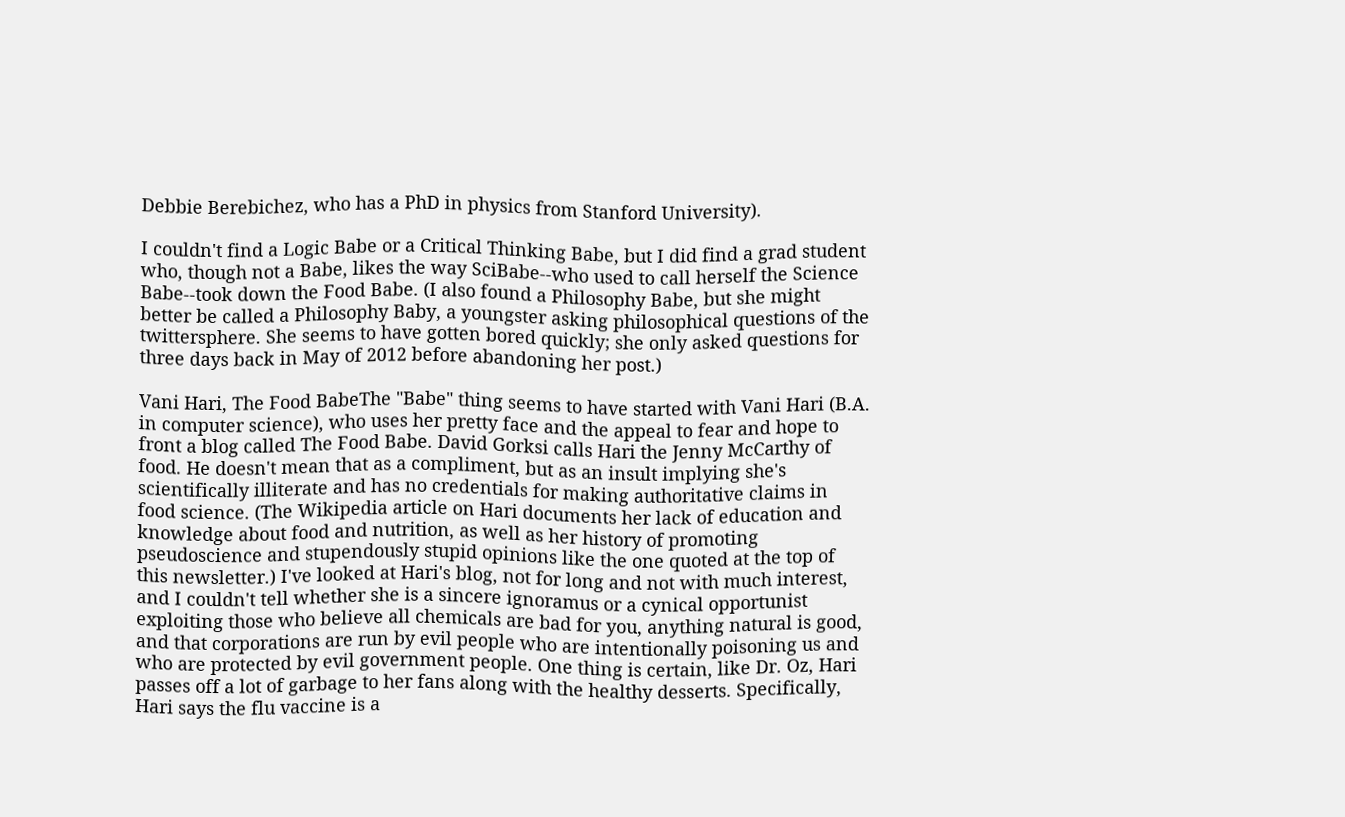Debbie Berebichez, who has a PhD in physics from Stanford University).

I couldn't find a Logic Babe or a Critical Thinking Babe, but I did find a grad student who, though not a Babe, likes the way SciBabe--who used to call herself the Science Babe--took down the Food Babe. (I also found a Philosophy Babe, but she might better be called a Philosophy Baby, a youngster asking philosophical questions of the twittersphere. She seems to have gotten bored quickly; she only asked questions for three days back in May of 2012 before abandoning her post.)

Vani Hari, The Food BabeThe "Babe" thing seems to have started with Vani Hari (B.A. in computer science), who uses her pretty face and the appeal to fear and hope to front a blog called The Food Babe. David Gorksi calls Hari the Jenny McCarthy of food. He doesn't mean that as a compliment, but as an insult implying she's scientifically illiterate and has no credentials for making authoritative claims in food science. (The Wikipedia article on Hari documents her lack of education and knowledge about food and nutrition, as well as her history of promoting pseudoscience and stupendously stupid opinions like the one quoted at the top of this newsletter.) I've looked at Hari's blog, not for long and not with much interest, and I couldn't tell whether she is a sincere ignoramus or a cynical opportunist exploiting those who believe all chemicals are bad for you, anything natural is good, and that corporations are run by evil people who are intentionally poisoning us and who are protected by evil government people. One thing is certain, like Dr. Oz, Hari passes off a lot of garbage to her fans along with the healthy desserts. Specifically, Hari says the flu vaccine is a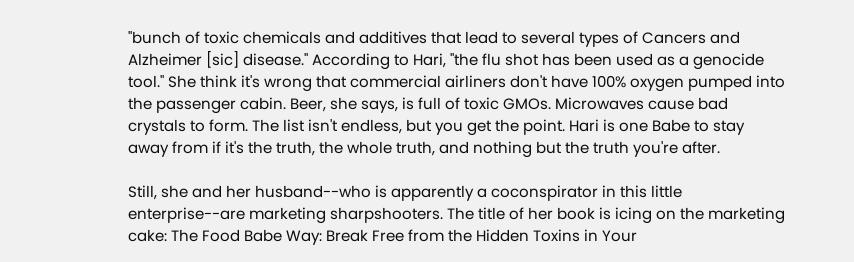"bunch of toxic chemicals and additives that lead to several types of Cancers and Alzheimer [sic] disease." According to Hari, "the flu shot has been used as a genocide tool." She think it's wrong that commercial airliners don't have 100% oxygen pumped into the passenger cabin. Beer, she says, is full of toxic GMOs. Microwaves cause bad crystals to form. The list isn't endless, but you get the point. Hari is one Babe to stay away from if it's the truth, the whole truth, and nothing but the truth you're after.

Still, she and her husband--who is apparently a coconspirator in this little enterprise--are marketing sharpshooters. The title of her book is icing on the marketing cake: The Food Babe Way: Break Free from the Hidden Toxins in Your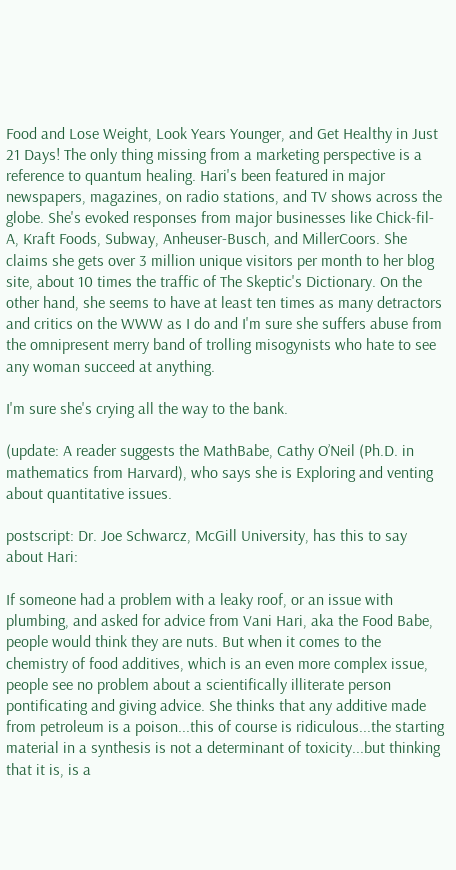Food and Lose Weight, Look Years Younger, and Get Healthy in Just 21 Days! The only thing missing from a marketing perspective is a reference to quantum healing. Hari's been featured in major newspapers, magazines, on radio stations, and TV shows across the globe. She's evoked responses from major businesses like Chick-fil-A, Kraft Foods, Subway, Anheuser-Busch, and MillerCoors. She claims she gets over 3 million unique visitors per month to her blog site, about 10 times the traffic of The Skeptic's Dictionary. On the other hand, she seems to have at least ten times as many detractors and critics on the WWW as I do and I'm sure she suffers abuse from the omnipresent merry band of trolling misogynists who hate to see any woman succeed at anything.

I'm sure she's crying all the way to the bank.

(update: A reader suggests the MathBabe, Cathy O’Neil (Ph.D. in mathematics from Harvard), who says she is Exploring and venting about quantitative issues.

postscript: Dr. Joe Schwarcz, McGill University, has this to say about Hari:

If someone had a problem with a leaky roof, or an issue with plumbing, and asked for advice from Vani Hari, aka the Food Babe, people would think they are nuts. But when it comes to the chemistry of food additives, which is an even more complex issue, people see no problem about a scientifically illiterate person pontificating and giving advice. She thinks that any additive made from petroleum is a poison...this of course is ridiculous...the starting material in a synthesis is not a determinant of toxicity...but thinking that it is, is a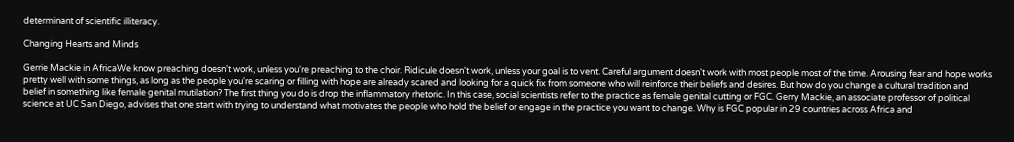determinant of scientific illiteracy.

Changing Hearts and Minds

Gerrie Mackie in AfricaWe know preaching doesn't work, unless you're preaching to the choir. Ridicule doesn't work, unless your goal is to vent. Careful argument doesn't work with most people most of the time. Arousing fear and hope works pretty well with some things, as long as the people you're scaring or filling with hope are already scared and looking for a quick fix from someone who will reinforce their beliefs and desires. But how do you change a cultural tradition and belief in something like female genital mutilation? The first thing you do is drop the inflammatory rhetoric. In this case, social scientists refer to the practice as female genital cutting or FGC. Gerry Mackie, an associate professor of political science at UC San Diego, advises that one start with trying to understand what motivates the people who hold the belief or engage in the practice you want to change. Why is FGC popular in 29 countries across Africa and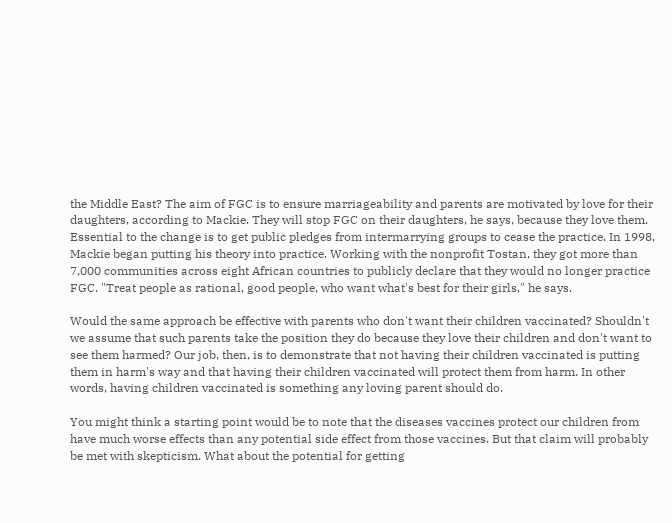the Middle East? The aim of FGC is to ensure marriageability and parents are motivated by love for their daughters, according to Mackie. They will stop FGC on their daughters, he says, because they love them. Essential to the change is to get public pledges from intermarrying groups to cease the practice. In 1998, Mackie began putting his theory into practice. Working with the nonprofit Tostan, they got more than 7,000 communities across eight African countries to publicly declare that they would no longer practice FGC. "Treat people as rational, good people, who want what's best for their girls," he says.

Would the same approach be effective with parents who don't want their children vaccinated? Shouldn't we assume that such parents take the position they do because they love their children and don't want to see them harmed? Our job, then, is to demonstrate that not having their children vaccinated is putting them in harm's way and that having their children vaccinated will protect them from harm. In other words, having children vaccinated is something any loving parent should do.

You might think a starting point would be to note that the diseases vaccines protect our children from have much worse effects than any potential side effect from those vaccines. But that claim will probably be met with skepticism. What about the potential for getting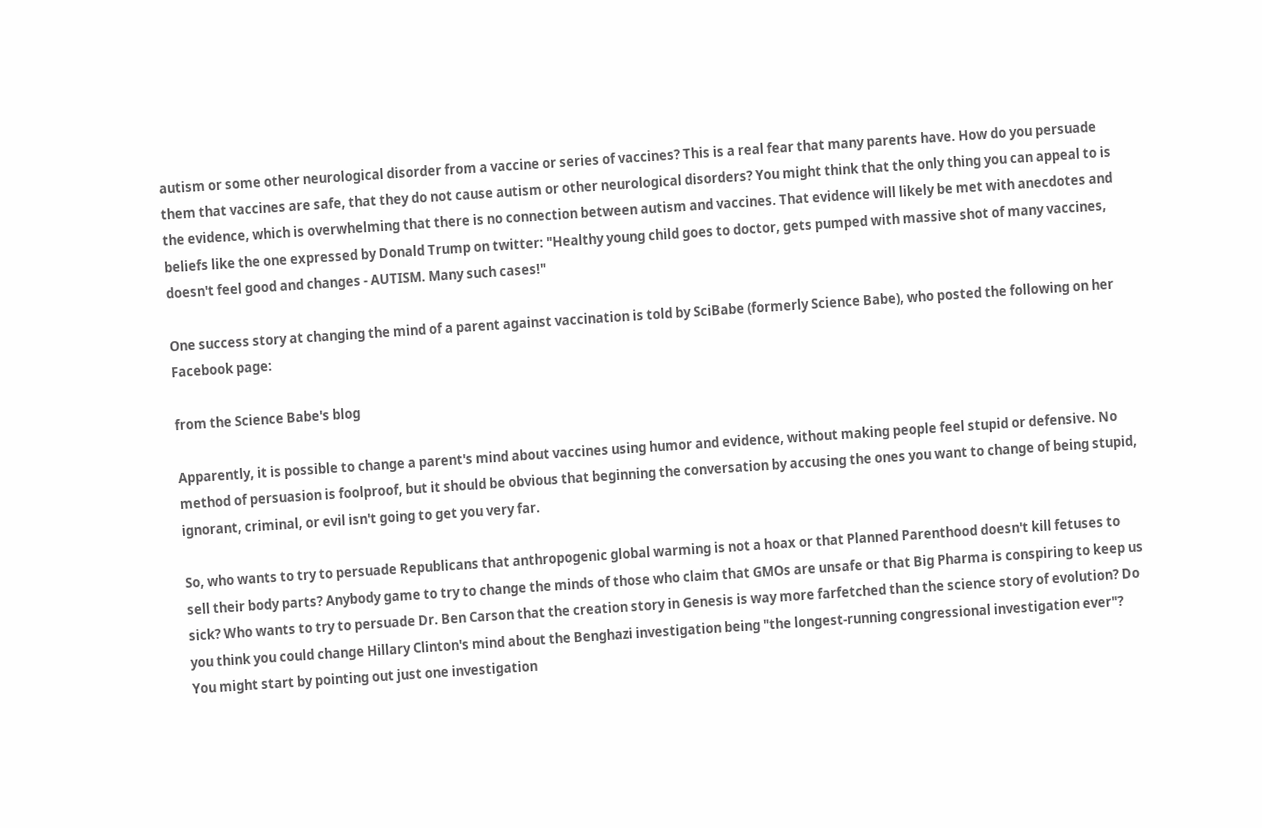autism or some other neurological disorder from a vaccine or series of vaccines? This is a real fear that many parents have. How do you persuade them that vaccines are safe, that they do not cause autism or other neurological disorders? You might think that the only thing you can appeal to is the evidence, which is overwhelming that there is no connection between autism and vaccines. That evidence will likely be met with anecdotes and beliefs like the one expressed by Donald Trump on twitter: "Healthy young child goes to doctor, gets pumped with massive shot of many vaccines, doesn't feel good and changes - AUTISM. Many such cases!"

One success story at changing the mind of a parent against vaccination is told by SciBabe (formerly Science Babe), who posted the following on her Facebook page:

from the Science Babe's blog

Apparently, it is possible to change a parent's mind about vaccines using humor and evidence, without making people feel stupid or defensive. No method of persuasion is foolproof, but it should be obvious that beginning the conversation by accusing the ones you want to change of being stupid, ignorant, criminal, or evil isn't going to get you very far.

So, who wants to try to persuade Republicans that anthropogenic global warming is not a hoax or that Planned Parenthood doesn't kill fetuses to sell their body parts? Anybody game to try to change the minds of those who claim that GMOs are unsafe or that Big Pharma is conspiring to keep us sick? Who wants to try to persuade Dr. Ben Carson that the creation story in Genesis is way more farfetched than the science story of evolution? Do you think you could change Hillary Clinton's mind about the Benghazi investigation being "the longest-running congressional investigation ever"? You might start by pointing out just one investigation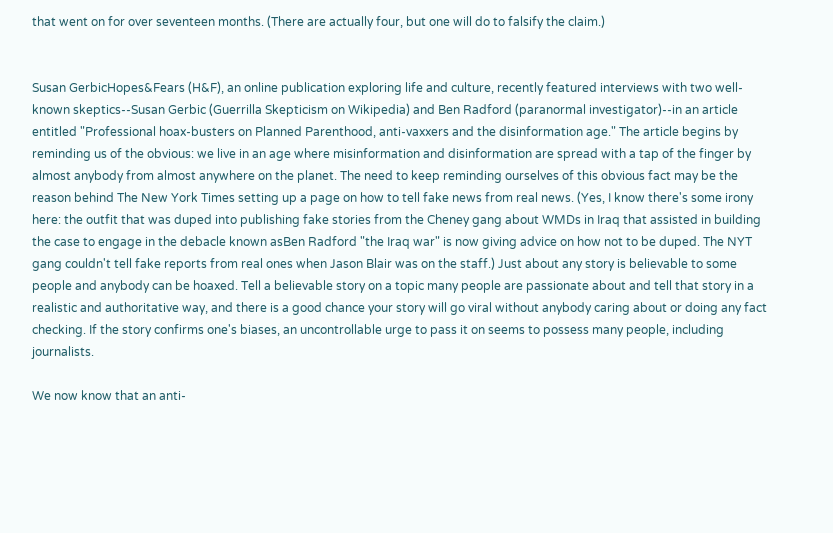that went on for over seventeen months. (There are actually four, but one will do to falsify the claim.)


Susan GerbicHopes&Fears (H&F), an online publication exploring life and culture, recently featured interviews with two well-known skeptics--Susan Gerbic (Guerrilla Skepticism on Wikipedia) and Ben Radford (paranormal investigator)--in an article entitled "Professional hoax-busters on Planned Parenthood, anti-vaxxers and the disinformation age." The article begins by reminding us of the obvious: we live in an age where misinformation and disinformation are spread with a tap of the finger by almost anybody from almost anywhere on the planet. The need to keep reminding ourselves of this obvious fact may be the reason behind The New York Times setting up a page on how to tell fake news from real news. (Yes, I know there's some irony here: the outfit that was duped into publishing fake stories from the Cheney gang about WMDs in Iraq that assisted in building the case to engage in the debacle known asBen Radford "the Iraq war" is now giving advice on how not to be duped. The NYT gang couldn't tell fake reports from real ones when Jason Blair was on the staff.) Just about any story is believable to some people and anybody can be hoaxed. Tell a believable story on a topic many people are passionate about and tell that story in a realistic and authoritative way, and there is a good chance your story will go viral without anybody caring about or doing any fact checking. If the story confirms one's biases, an uncontrollable urge to pass it on seems to possess many people, including journalists.

We now know that an anti-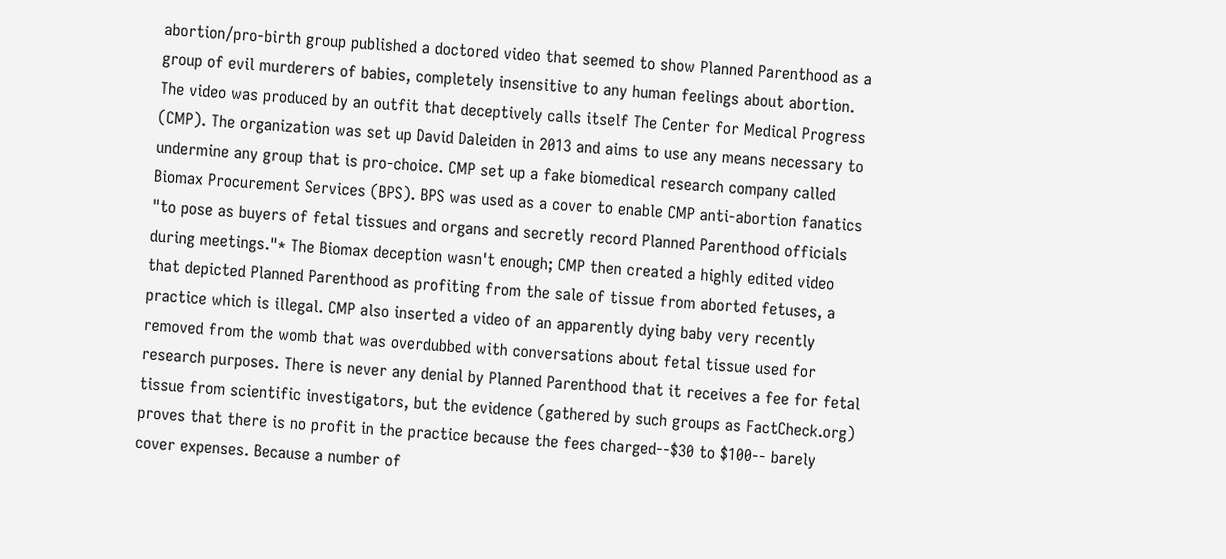abortion/pro-birth group published a doctored video that seemed to show Planned Parenthood as a group of evil murderers of babies, completely insensitive to any human feelings about abortion. The video was produced by an outfit that deceptively calls itself The Center for Medical Progress (CMP). The organization was set up David Daleiden in 2013 and aims to use any means necessary to undermine any group that is pro-choice. CMP set up a fake biomedical research company called Biomax Procurement Services (BPS). BPS was used as a cover to enable CMP anti-abortion fanatics "to pose as buyers of fetal tissues and organs and secretly record Planned Parenthood officials during meetings."* The Biomax deception wasn't enough; CMP then created a highly edited video that depicted Planned Parenthood as profiting from the sale of tissue from aborted fetuses, a practice which is illegal. CMP also inserted a video of an apparently dying baby very recently removed from the womb that was overdubbed with conversations about fetal tissue used for research purposes. There is never any denial by Planned Parenthood that it receives a fee for fetal tissue from scientific investigators, but the evidence (gathered by such groups as FactCheck.org) proves that there is no profit in the practice because the fees charged--$30 to $100-- barely cover expenses. Because a number of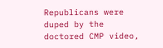Republicans were duped by the doctored CMP video,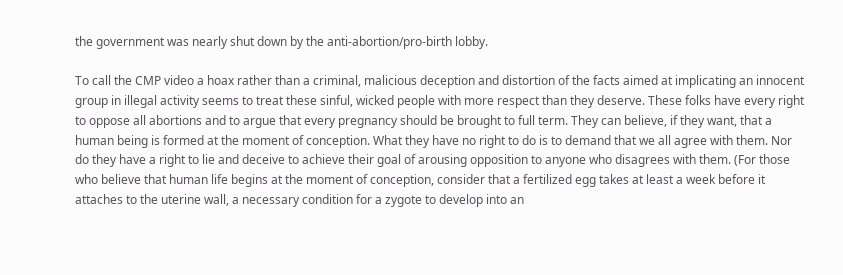the government was nearly shut down by the anti-abortion/pro-birth lobby.

To call the CMP video a hoax rather than a criminal, malicious deception and distortion of the facts aimed at implicating an innocent group in illegal activity seems to treat these sinful, wicked people with more respect than they deserve. These folks have every right to oppose all abortions and to argue that every pregnancy should be brought to full term. They can believe, if they want, that a human being is formed at the moment of conception. What they have no right to do is to demand that we all agree with them. Nor do they have a right to lie and deceive to achieve their goal of arousing opposition to anyone who disagrees with them. (For those who believe that human life begins at the moment of conception, consider that a fertilized egg takes at least a week before it attaches to the uterine wall, a necessary condition for a zygote to develop into an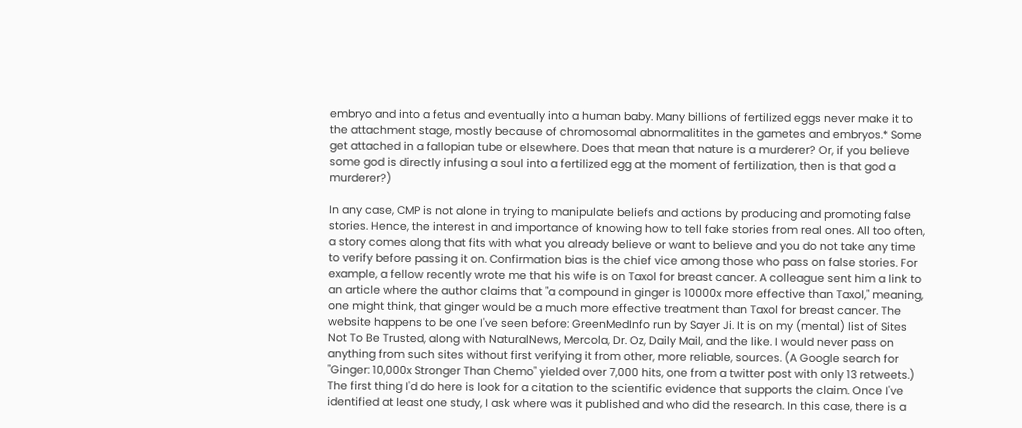embryo and into a fetus and eventually into a human baby. Many billions of fertilized eggs never make it to the attachment stage, mostly because of chromosomal abnormalitites in the gametes and embryos.* Some get attached in a fallopian tube or elsewhere. Does that mean that nature is a murderer? Or, if you believe some god is directly infusing a soul into a fertilized egg at the moment of fertilization, then is that god a murderer?)

In any case, CMP is not alone in trying to manipulate beliefs and actions by producing and promoting false stories. Hence, the interest in and importance of knowing how to tell fake stories from real ones. All too often, a story comes along that fits with what you already believe or want to believe and you do not take any time to verify before passing it on. Confirmation bias is the chief vice among those who pass on false stories. For example, a fellow recently wrote me that his wife is on Taxol for breast cancer. A colleague sent him a link to an article where the author claims that "a compound in ginger is 10000x more effective than Taxol," meaning, one might think, that ginger would be a much more effective treatment than Taxol for breast cancer. The website happens to be one I've seen before: GreenMedInfo run by Sayer Ji. It is on my (mental) list of Sites Not To Be Trusted, along with NaturalNews, Mercola, Dr. Oz, Daily Mail, and the like. I would never pass on anything from such sites without first verifying it from other, more reliable, sources. (A Google search for "Ginger: 10,000x Stronger Than Chemo" yielded over 7,000 hits, one from a twitter post with only 13 retweets.) The first thing I'd do here is look for a citation to the scientific evidence that supports the claim. Once I've identified at least one study, I ask where was it published and who did the research. In this case, there is a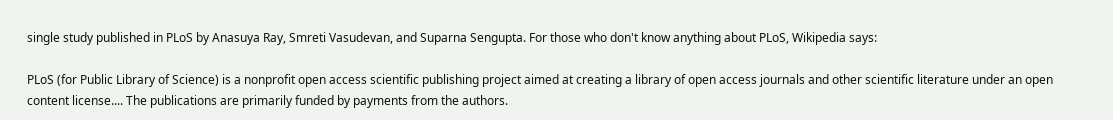single study published in PLoS by Anasuya Ray, Smreti Vasudevan, and Suparna Sengupta. For those who don't know anything about PLoS, Wikipedia says:

PLoS (for Public Library of Science) is a nonprofit open access scientific publishing project aimed at creating a library of open access journals and other scientific literature under an open content license.... The publications are primarily funded by payments from the authors.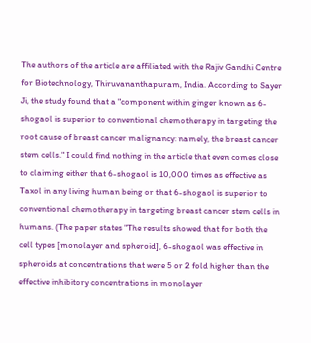The authors of the article are affiliated with the Rajiv Gandhi Centre for Biotechnology, Thiruvananthapuram, India. According to Sayer Ji, the study found that a "component within ginger known as 6-shogaol is superior to conventional chemotherapy in targeting the root cause of breast cancer malignancy: namely, the breast cancer stem cells." I could find nothing in the article that even comes close to claiming either that 6-shogaol is 10,000 times as effective as Taxol in any living human being or that 6-shogaol is superior to conventional chemotherapy in targeting breast cancer stem cells in humans. (The paper states "The results showed that for both the cell types [monolayer and spheroid], 6-shogaol was effective in spheroids at concentrations that were 5 or 2 fold higher than the effective inhibitory concentrations in monolayer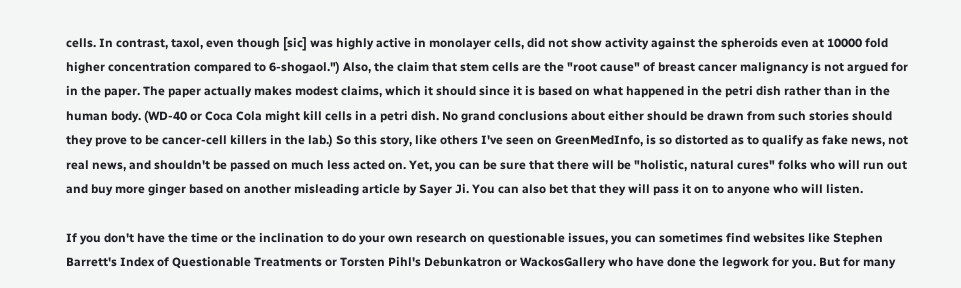cells. In contrast, taxol, even though [sic] was highly active in monolayer cells, did not show activity against the spheroids even at 10000 fold higher concentration compared to 6-shogaol.") Also, the claim that stem cells are the "root cause" of breast cancer malignancy is not argued for in the paper. The paper actually makes modest claims, which it should since it is based on what happened in the petri dish rather than in the human body. (WD-40 or Coca Cola might kill cells in a petri dish. No grand conclusions about either should be drawn from such stories should they prove to be cancer-cell killers in the lab.) So this story, like others I've seen on GreenMedInfo, is so distorted as to qualify as fake news, not real news, and shouldn't be passed on much less acted on. Yet, you can be sure that there will be "holistic, natural cures" folks who will run out and buy more ginger based on another misleading article by Sayer Ji. You can also bet that they will pass it on to anyone who will listen.

If you don't have the time or the inclination to do your own research on questionable issues, you can sometimes find websites like Stephen Barrett's Index of Questionable Treatments or Torsten Pihl's Debunkatron or WackosGallery who have done the legwork for you. But for many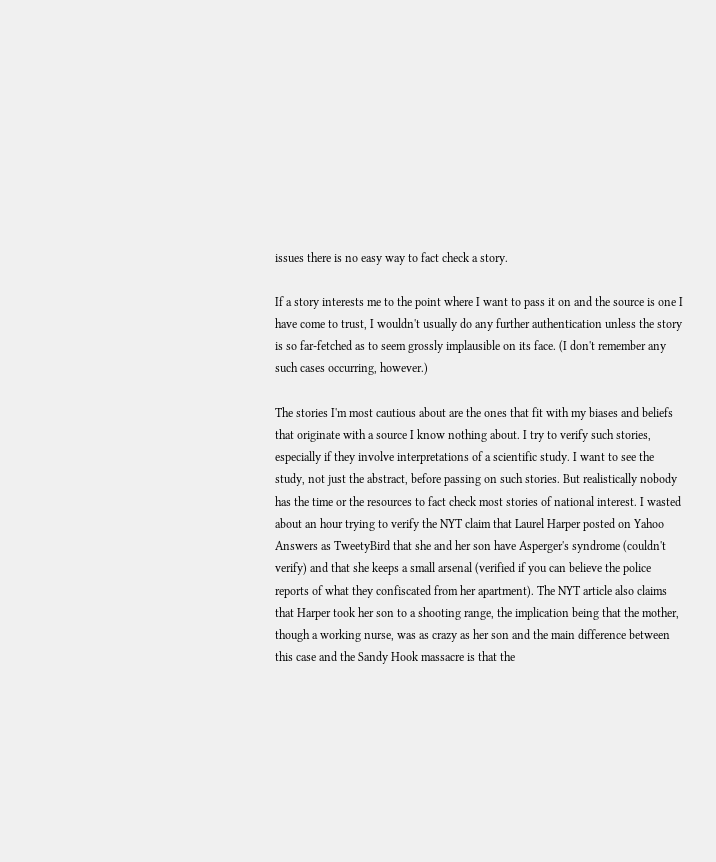issues there is no easy way to fact check a story.

If a story interests me to the point where I want to pass it on and the source is one I have come to trust, I wouldn't usually do any further authentication unless the story is so far-fetched as to seem grossly implausible on its face. (I don't remember any such cases occurring, however.)

The stories I'm most cautious about are the ones that fit with my biases and beliefs that originate with a source I know nothing about. I try to verify such stories, especially if they involve interpretations of a scientific study. I want to see the study, not just the abstract, before passing on such stories. But realistically nobody has the time or the resources to fact check most stories of national interest. I wasted about an hour trying to verify the NYT claim that Laurel Harper posted on Yahoo Answers as TweetyBird that she and her son have Asperger's syndrome (couldn't verify) and that she keeps a small arsenal (verified if you can believe the police reports of what they confiscated from her apartment). The NYT article also claims that Harper took her son to a shooting range, the implication being that the mother, though a working nurse, was as crazy as her son and the main difference between this case and the Sandy Hook massacre is that the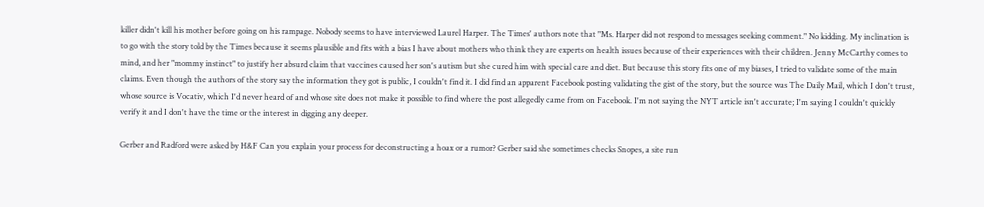killer didn't kill his mother before going on his rampage. Nobody seems to have interviewed Laurel Harper. The Times' authors note that "Ms. Harper did not respond to messages seeking comment." No kidding. My inclination is to go with the story told by the Times because it seems plausible and fits with a bias I have about mothers who think they are experts on health issues because of their experiences with their children. Jenny McCarthy comes to mind, and her "mommy instinct" to justify her absurd claim that vaccines caused her son's autism but she cured him with special care and diet. But because this story fits one of my biases, I tried to validate some of the main claims. Even though the authors of the story say the information they got is public, I couldn't find it. I did find an apparent Facebook posting validating the gist of the story, but the source was The Daily Mail, which I don't trust, whose source is Vocativ, which I'd never heard of and whose site does not make it possible to find where the post allegedly came from on Facebook. I'm not saying the NYT article isn't accurate; I'm saying I couldn't quickly verify it and I don't have the time or the interest in digging any deeper.

Gerber and Radford were asked by H&F Can you explain your process for deconstructing a hoax or a rumor? Gerber said she sometimes checks Snopes, a site run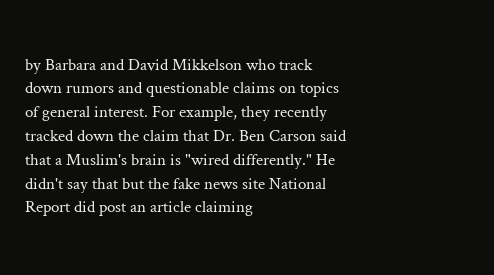by Barbara and David Mikkelson who track down rumors and questionable claims on topics of general interest. For example, they recently tracked down the claim that Dr. Ben Carson said that a Muslim's brain is "wired differently." He didn't say that but the fake news site National Report did post an article claiming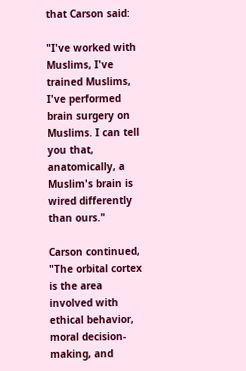that Carson said:

"I've worked with Muslims, I've trained Muslims, I've performed brain surgery on Muslims. I can tell you that, anatomically, a Muslim's brain is wired differently than ours."

Carson continued, "The orbital cortex is the area involved with ethical behavior, moral decision-making, and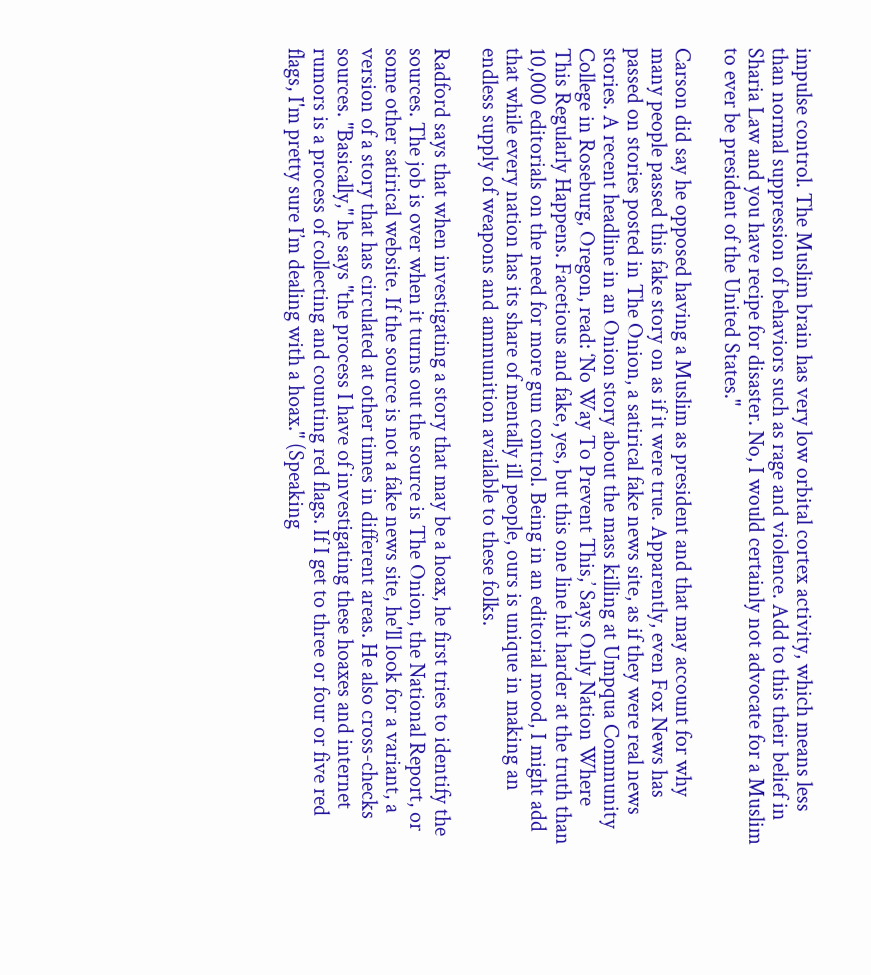impulse control. The Muslim brain has very low orbital cortex activity, which means less than normal suppression of behaviors such as rage and violence. Add to this their belief in Sharia Law and you have recipe for disaster. No, I would certainly not advocate for a Muslim to ever be president of the United States."

Carson did say he opposed having a Muslim as president and that may account for why many people passed this fake story on as if it were true. Apparently, even Fox News has passed on stories posted in The Onion, a satirical fake news site, as if they were real news stories. A recent headline in an Onion story about the mass killing at Umpqua Community College in Roseburg, Oregon, read: ‘No Way To Prevent This,’ Says Only Nation Where This Regularly Happens. Facetious and fake, yes, but this one line hit harder at the truth than 10,000 editorials on the need for more gun control. Being in an editorial mood, I might add that while every nation has its share of mentally ill people, ours is unique in making an endless supply of weapons and ammunition available to these folks.

Radford says that when investigating a story that may be a hoax, he first tries to identify the sources. The job is over when it turns out the source is The Onion, the National Report, or some other satirical website. If the source is not a fake news site, he'll look for a variant, a version of a story that has circulated at other times in different areas. He also cross-checks sources. "Basically," he says "the process I have of investigating these hoaxes and internet rumors is a process of collecting and counting red flags. If I get to three or four or five red flags, I'm pretty sure I’m dealing with a hoax." (Speaking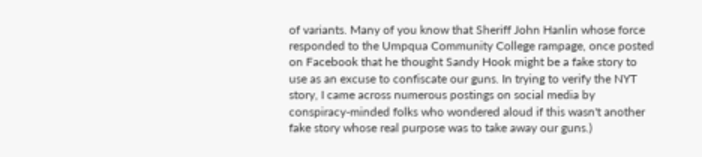of variants. Many of you know that Sheriff John Hanlin whose force responded to the Umpqua Community College rampage, once posted on Facebook that he thought Sandy Hook might be a fake story to use as an excuse to confiscate our guns. In trying to verify the NYT story, I came across numerous postings on social media by conspiracy-minded folks who wondered aloud if this wasn't another fake story whose real purpose was to take away our guns.)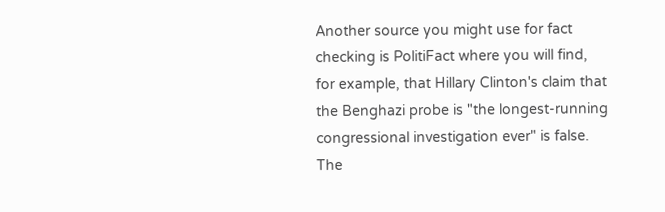Another source you might use for fact checking is PolitiFact where you will find, for example, that Hillary Clinton's claim that the Benghazi probe is "the longest-running congressional investigation ever" is false. The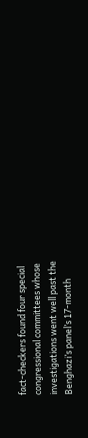fact-checkers found four special congressional committees whose investigations went well past the Benghazi’s panel’s 17-month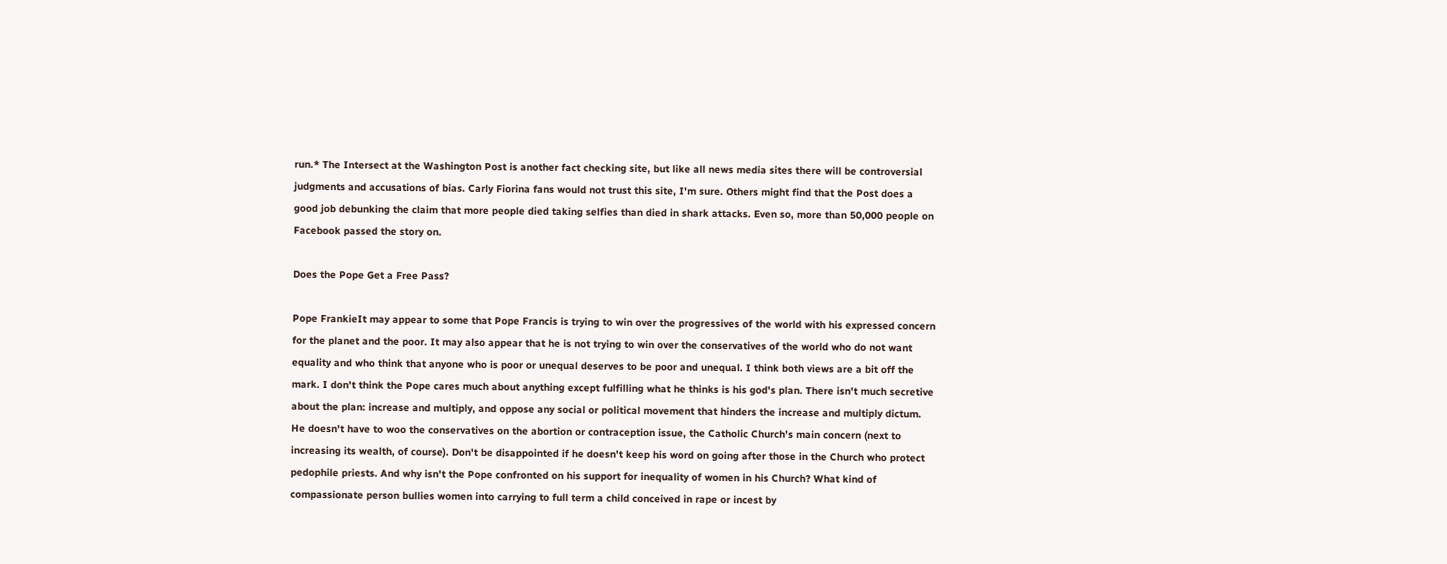run.* The Intersect at the Washington Post is another fact checking site, but like all news media sites there will be controversial judgments and accusations of bias. Carly Fiorina fans would not trust this site, I'm sure. Others might find that the Post does a good job debunking the claim that more people died taking selfies than died in shark attacks. Even so, more than 50,000 people on Facebook passed the story on.

Does the Pope Get a Free Pass?

Pope FrankieIt may appear to some that Pope Francis is trying to win over the progressives of the world with his expressed concern for the planet and the poor. It may also appear that he is not trying to win over the conservatives of the world who do not want equality and who think that anyone who is poor or unequal deserves to be poor and unequal. I think both views are a bit off the mark. I don't think the Pope cares much about anything except fulfilling what he thinks is his god's plan. There isn't much secretive about the plan: increase and multiply, and oppose any social or political movement that hinders the increase and multiply dictum. He doesn't have to woo the conservatives on the abortion or contraception issue, the Catholic Church's main concern (next to increasing its wealth, of course). Don't be disappointed if he doesn't keep his word on going after those in the Church who protect pedophile priests. And why isn't the Pope confronted on his support for inequality of women in his Church? What kind of compassionate person bullies women into carrying to full term a child conceived in rape or incest by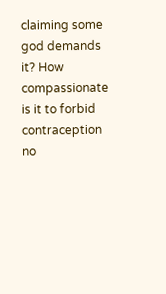claiming some god demands it? How compassionate is it to forbid contraception no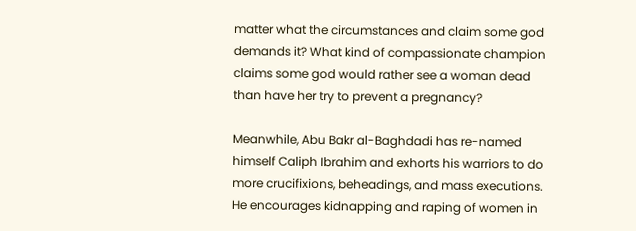matter what the circumstances and claim some god demands it? What kind of compassionate champion claims some god would rather see a woman dead than have her try to prevent a pregnancy?

Meanwhile, Abu Bakr al-Baghdadi has re-named himself Caliph Ibrahim and exhorts his warriors to do more crucifixions, beheadings, and mass executions. He encourages kidnapping and raping of women in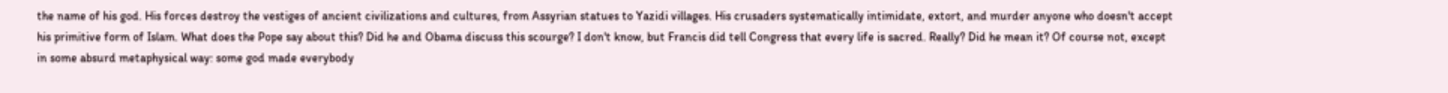the name of his god. His forces destroy the vestiges of ancient civilizations and cultures, from Assyrian statues to Yazidi villages. His crusaders systematically intimidate, extort, and murder anyone who doesn't accept his primitive form of Islam. What does the Pope say about this? Did he and Obama discuss this scourge? I don't know, but Francis did tell Congress that every life is sacred. Really? Did he mean it? Of course not, except in some absurd metaphysical way: some god made everybody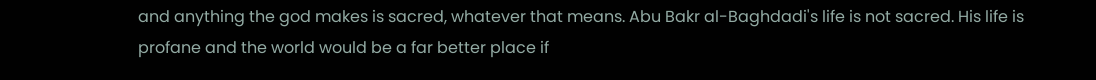and anything the god makes is sacred, whatever that means. Abu Bakr al-Baghdadi's life is not sacred. His life is profane and the world would be a far better place if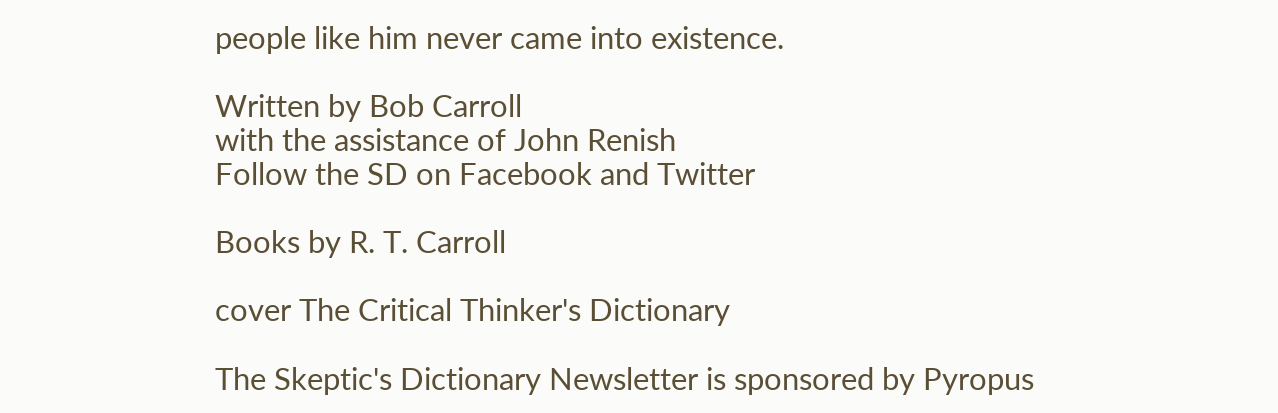people like him never came into existence.

Written by Bob Carroll
with the assistance of John Renish
Follow the SD on Facebook and Twitter

Books by R. T. Carroll

cover The Critical Thinker's Dictionary

The Skeptic's Dictionary Newsletter is sponsored by Pyropus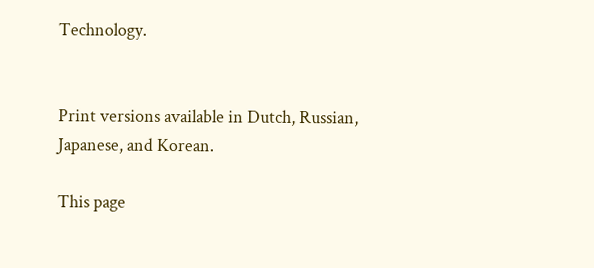Technology.


Print versions available in Dutch, Russian, Japanese, and Korean.

This page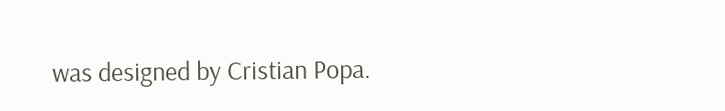was designed by Cristian Popa.